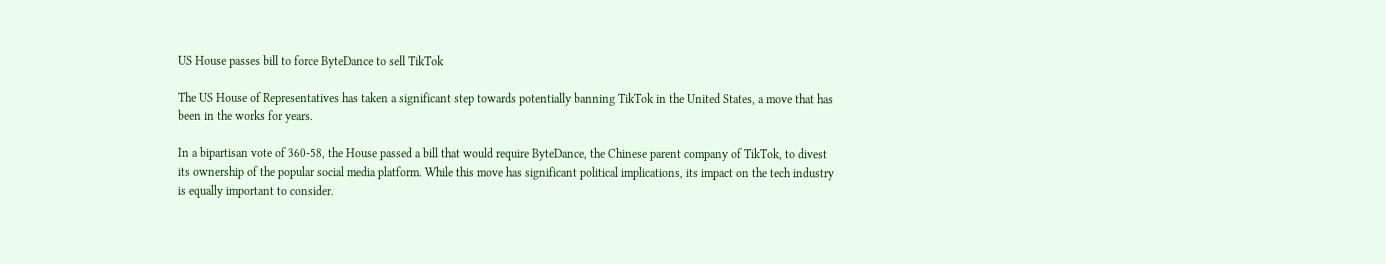US House passes bill to force ByteDance to sell TikTok

The US House of Representatives has taken a significant step towards potentially banning TikTok in the United States, a move that has been in the works for years.

In a bipartisan vote of 360-58, the House passed a bill that would require ByteDance, the Chinese parent company of TikTok, to divest its ownership of the popular social media platform. While this move has significant political implications, its impact on the tech industry is equally important to consider.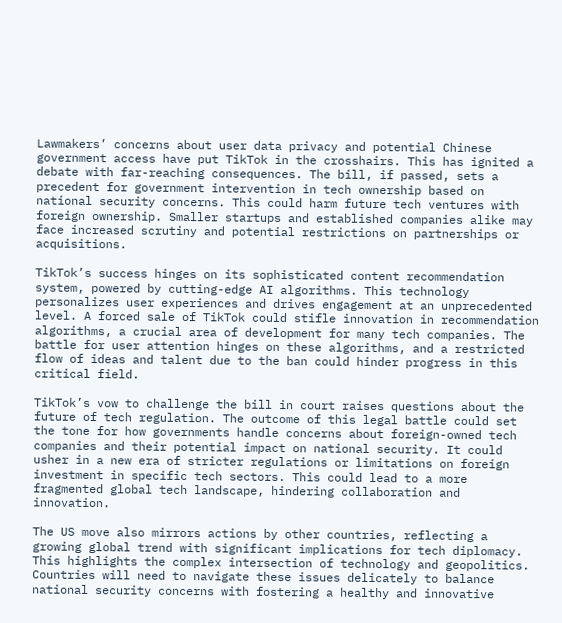Lawmakers’ concerns about user data privacy and potential Chinese government access have put TikTok in the crosshairs. This has ignited a debate with far-reaching consequences. The bill, if passed, sets a precedent for government intervention in tech ownership based on national security concerns. This could harm future tech ventures with foreign ownership. Smaller startups and established companies alike may face increased scrutiny and potential restrictions on partnerships or acquisitions.

TikTok’s success hinges on its sophisticated content recommendation system, powered by cutting-edge AI algorithms. This technology personalizes user experiences and drives engagement at an unprecedented level. A forced sale of TikTok could stifle innovation in recommendation algorithms, a crucial area of development for many tech companies. The battle for user attention hinges on these algorithms, and a restricted flow of ideas and talent due to the ban could hinder progress in this critical field.

TikTok’s vow to challenge the bill in court raises questions about the future of tech regulation. The outcome of this legal battle could set the tone for how governments handle concerns about foreign-owned tech companies and their potential impact on national security. It could usher in a new era of stricter regulations or limitations on foreign investment in specific tech sectors. This could lead to a more fragmented global tech landscape, hindering collaboration and innovation.

The US move also mirrors actions by other countries, reflecting a growing global trend with significant implications for tech diplomacy. This highlights the complex intersection of technology and geopolitics. Countries will need to navigate these issues delicately to balance national security concerns with fostering a healthy and innovative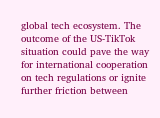global tech ecosystem. The outcome of the US-TikTok situation could pave the way for international cooperation on tech regulations or ignite further friction between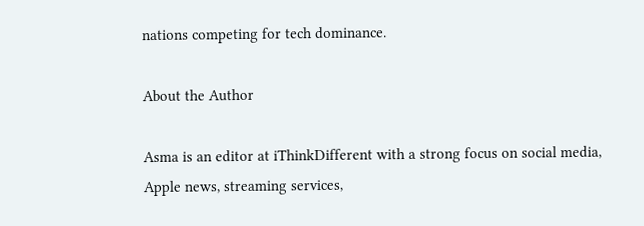nations competing for tech dominance.

About the Author

Asma is an editor at iThinkDifferent with a strong focus on social media, Apple news, streaming services,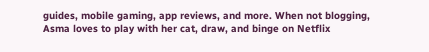guides, mobile gaming, app reviews, and more. When not blogging, Asma loves to play with her cat, draw, and binge on Netflix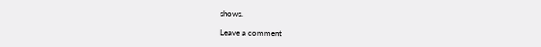shows.

Leave a comment